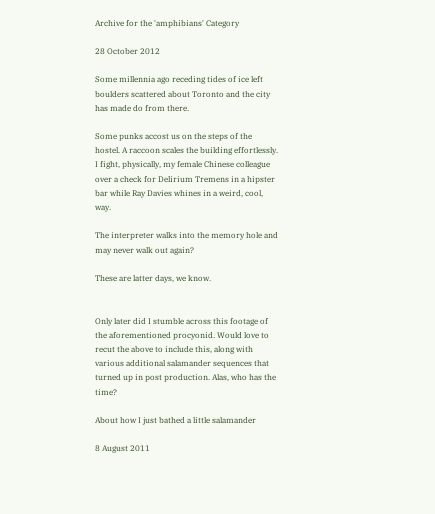Archive for the 'amphibians' Category

28 October 2012

Some millennia ago receding tides of ice left boulders scattered about Toronto and the city has made do from there.

Some punks accost us on the steps of the hostel. A raccoon scales the building effortlessly. I fight, physically, my female Chinese colleague over a check for Delirium Tremens in a hipster bar while Ray Davies whines in a weird, cool, way.

The interpreter walks into the memory hole and may never walk out again?

These are latter days, we know.


Only later did I stumble across this footage of the aforementioned procyonid. Would love to recut the above to include this, along with various additional salamander sequences that turned up in post production. Alas, who has the time?

About how I just bathed a little salamander

8 August 2011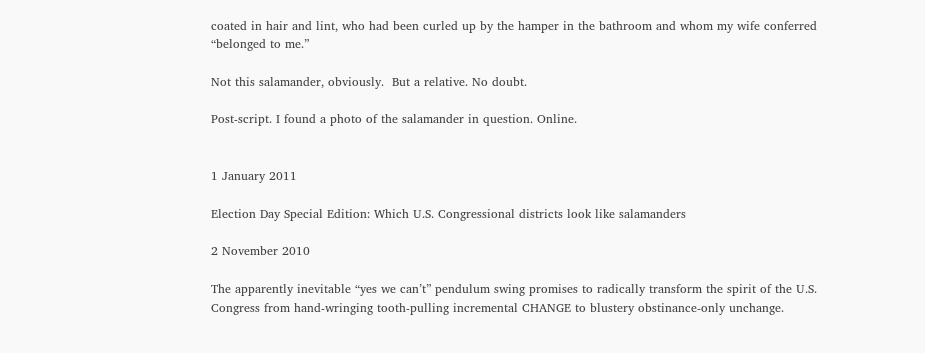coated in hair and lint, who had been curled up by the hamper in the bathroom and whom my wife conferred “belonged to me.”

Not this salamander, obviously.  But a relative. No doubt.

Post-script. I found a photo of the salamander in question. Online.


1 January 2011

Election Day Special Edition: Which U.S. Congressional districts look like salamanders

2 November 2010

The apparently inevitable “yes we can’t” pendulum swing promises to radically transform the spirit of the U.S. Congress from hand-wringing tooth-pulling incremental CHANGE to blustery obstinance-only unchange.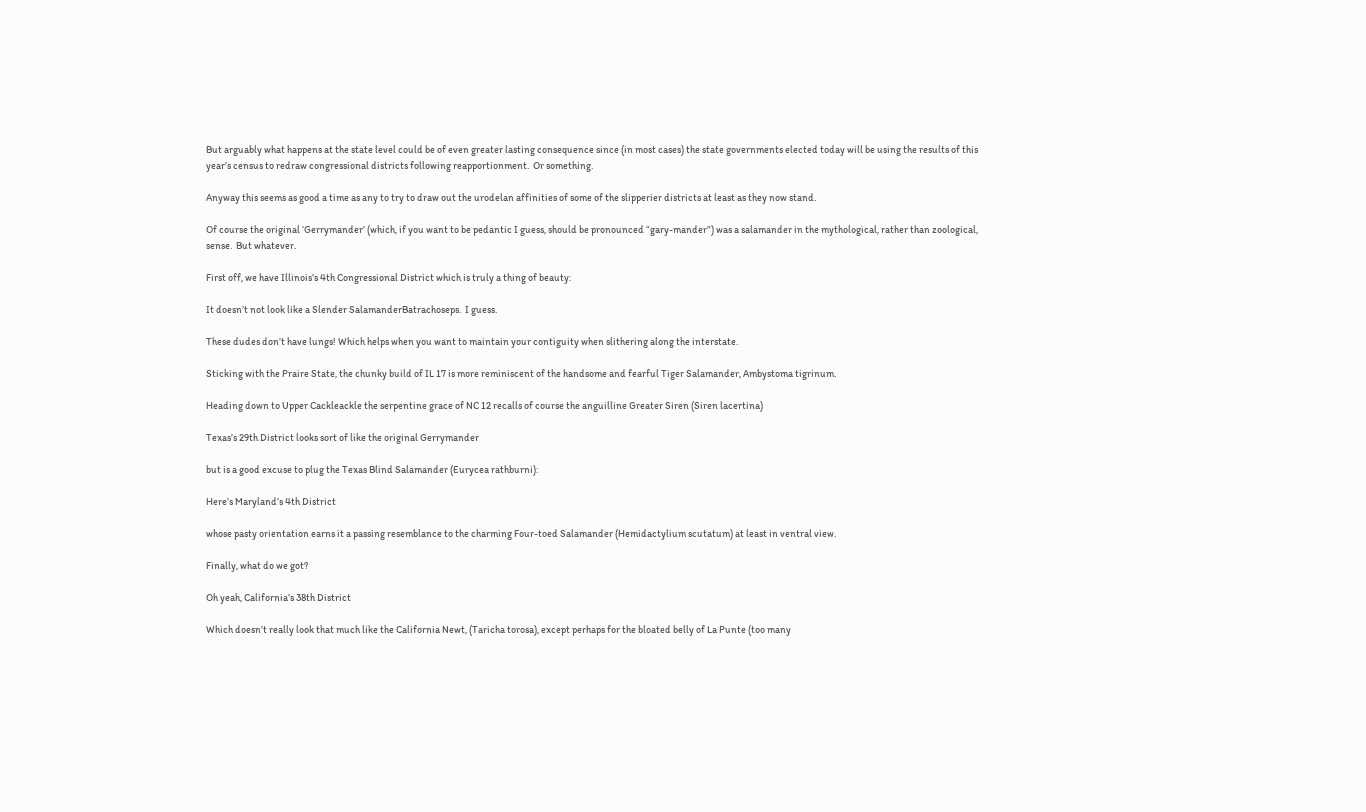But arguably what happens at the state level could be of even greater lasting consequence since (in most cases) the state governments elected today will be using the results of this year’s census to redraw congressional districts following reapportionment.  Or something.

Anyway this seems as good a time as any to try to draw out the urodelan affinities of some of the slipperier districts at least as they now stand.

Of course the original ‘Gerrymander’ (which, if you want to be pedantic I guess, should be pronounced “gary-mander”) was a salamander in the mythological, rather than zoological, sense.  But whatever.

First off, we have Illinois’s 4th Congressional District which is truly a thing of beauty:

It doesn’t not look like a Slender SalamanderBatrachoseps.  I guess.

These dudes don’t have lungs! Which helps when you want to maintain your contiguity when slithering along the interstate.

Sticking with the Praire State, the chunky build of IL 17 is more reminiscent of the handsome and fearful Tiger Salamander, Ambystoma tigrinum.

Heading down to Upper Cackleackle the serpentine grace of NC 12 recalls of course the anguilline Greater Siren (Siren lacertina)

Texas’s 29th District looks sort of like the original Gerrymander

but is a good excuse to plug the Texas Blind Salamander (Eurycea rathburni):

Here’s Maryland’s 4th District

whose pasty orientation earns it a passing resemblance to the charming Four-toed Salamander (Hemidactylium scutatum) at least in ventral view.

Finally, what do we got?

Oh yeah, California’s 38th District

Which doesn’t really look that much like the California Newt, (Taricha torosa), except perhaps for the bloated belly of La Punte (too many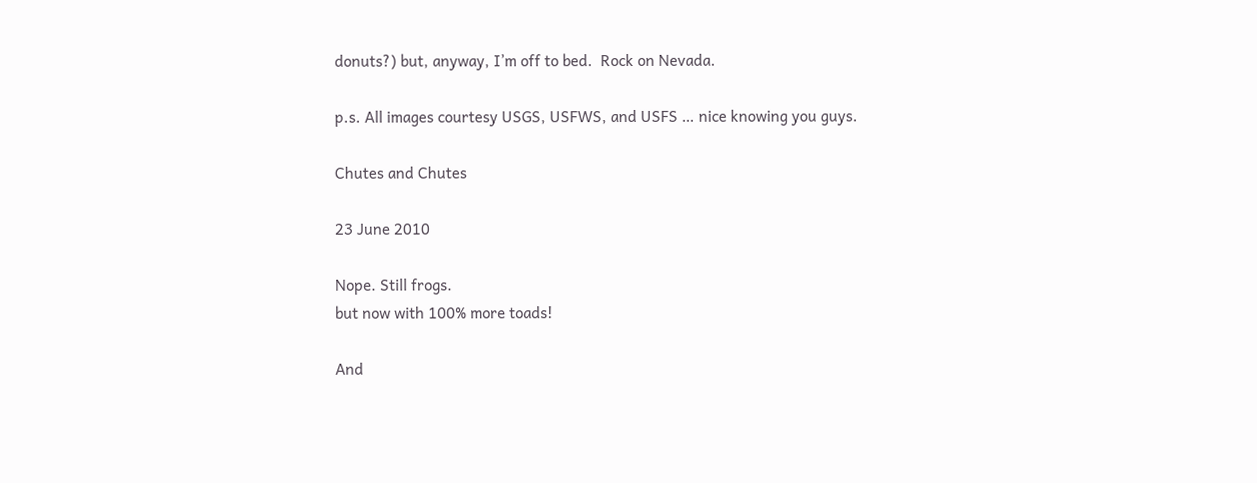donuts?) but, anyway, I’m off to bed.  Rock on Nevada.

p.s. All images courtesy USGS, USFWS, and USFS … nice knowing you guys.

Chutes and Chutes

23 June 2010

Nope. Still frogs.
but now with 100% more toads!

And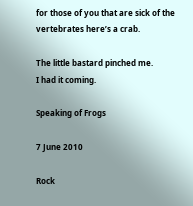for those of you that are sick of the vertebrates here’s a crab.

The little bastard pinched me.
I had it coming.

Speaking of Frogs

7 June 2010

Rock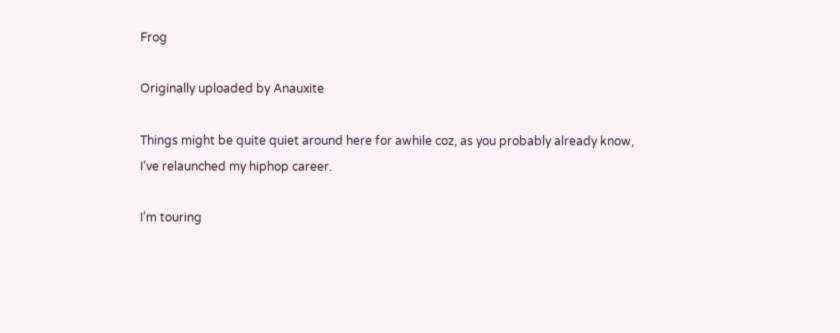Frog

Originally uploaded by Anauxite

Things might be quite quiet around here for awhile coz, as you probably already know, I’ve relaunched my hiphop career.

I’m touring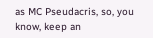as MC Pseudacris, so, you know, keep an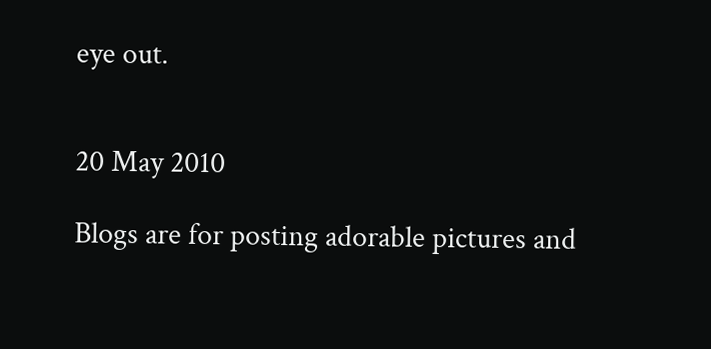eye out.


20 May 2010

Blogs are for posting adorable pictures and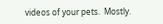videos of your pets.  Mostly.